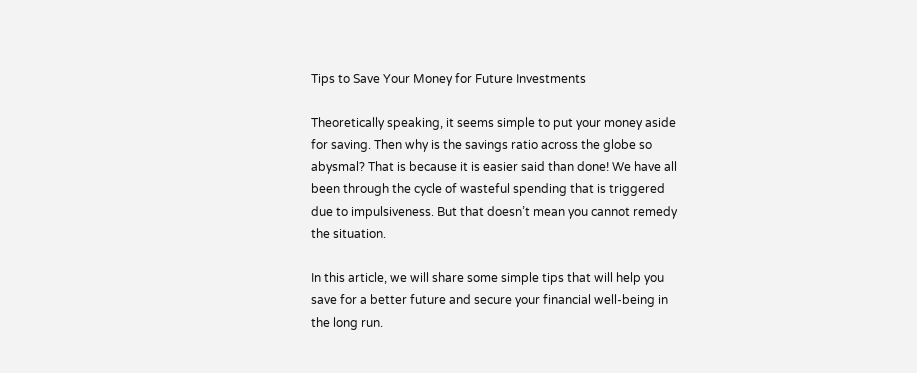Tips to Save Your Money for Future Investments

Theoretically speaking, it seems simple to put your money aside for saving. Then why is the savings ratio across the globe so abysmal? That is because it is easier said than done! We have all been through the cycle of wasteful spending that is triggered due to impulsiveness. But that doesn’t mean you cannot remedy the situation.

In this article, we will share some simple tips that will help you save for a better future and secure your financial well-being in the long run.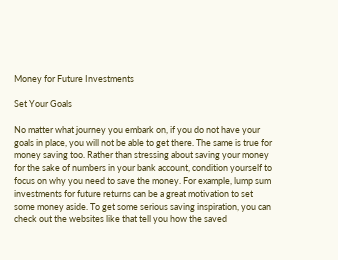Money for Future Investments

Set Your Goals

No matter what journey you embark on, if you do not have your goals in place, you will not be able to get there. The same is true for money saving too. Rather than stressing about saving your money for the sake of numbers in your bank account, condition yourself to focus on why you need to save the money. For example, lump sum investments for future returns can be a great motivation to set some money aside. To get some serious saving inspiration, you can check out the websites like that tell you how the saved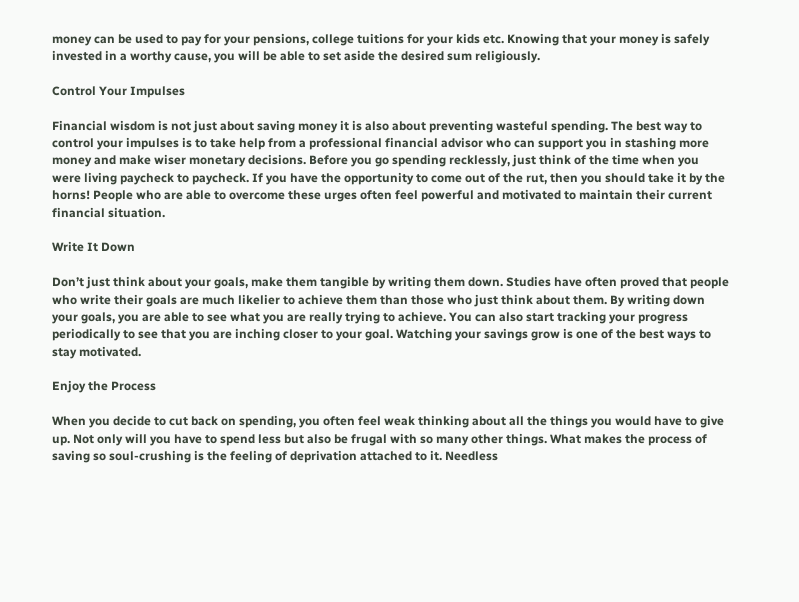money can be used to pay for your pensions, college tuitions for your kids etc. Knowing that your money is safely invested in a worthy cause, you will be able to set aside the desired sum religiously.

Control Your Impulses

Financial wisdom is not just about saving money it is also about preventing wasteful spending. The best way to control your impulses is to take help from a professional financial advisor who can support you in stashing more money and make wiser monetary decisions. Before you go spending recklessly, just think of the time when you were living paycheck to paycheck. If you have the opportunity to come out of the rut, then you should take it by the horns! People who are able to overcome these urges often feel powerful and motivated to maintain their current financial situation.

Write It Down

Don’t just think about your goals, make them tangible by writing them down. Studies have often proved that people who write their goals are much likelier to achieve them than those who just think about them. By writing down your goals, you are able to see what you are really trying to achieve. You can also start tracking your progress periodically to see that you are inching closer to your goal. Watching your savings grow is one of the best ways to stay motivated.

Enjoy the Process

When you decide to cut back on spending, you often feel weak thinking about all the things you would have to give up. Not only will you have to spend less but also be frugal with so many other things. What makes the process of saving so soul-crushing is the feeling of deprivation attached to it. Needless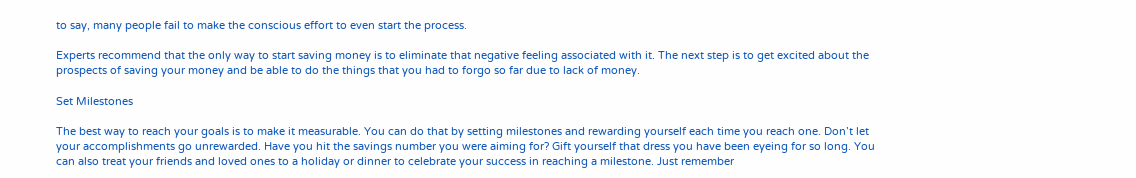to say, many people fail to make the conscious effort to even start the process.

Experts recommend that the only way to start saving money is to eliminate that negative feeling associated with it. The next step is to get excited about the prospects of saving your money and be able to do the things that you had to forgo so far due to lack of money.

Set Milestones

The best way to reach your goals is to make it measurable. You can do that by setting milestones and rewarding yourself each time you reach one. Don’t let your accomplishments go unrewarded. Have you hit the savings number you were aiming for? Gift yourself that dress you have been eyeing for so long. You can also treat your friends and loved ones to a holiday or dinner to celebrate your success in reaching a milestone. Just remember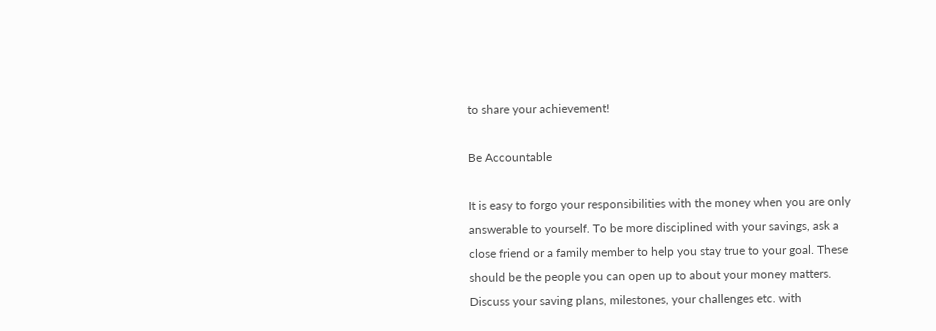to share your achievement!

Be Accountable

It is easy to forgo your responsibilities with the money when you are only answerable to yourself. To be more disciplined with your savings, ask a close friend or a family member to help you stay true to your goal. These should be the people you can open up to about your money matters. Discuss your saving plans, milestones, your challenges etc. with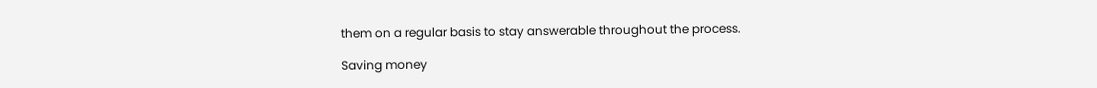them on a regular basis to stay answerable throughout the process.

Saving money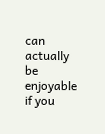can actually be enjoyable if you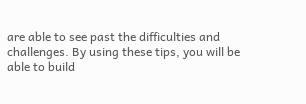are able to see past the difficulties and challenges. By using these tips, you will be able to build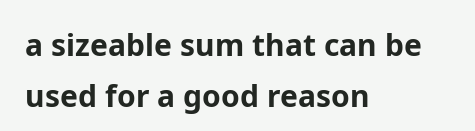a sizeable sum that can be used for a good reason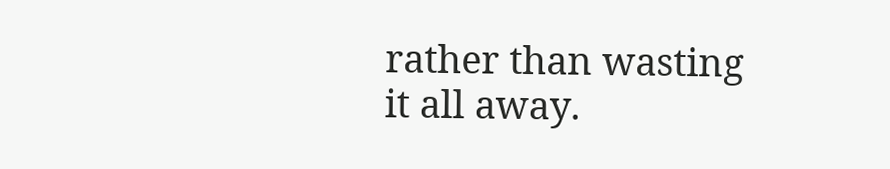rather than wasting it all away.